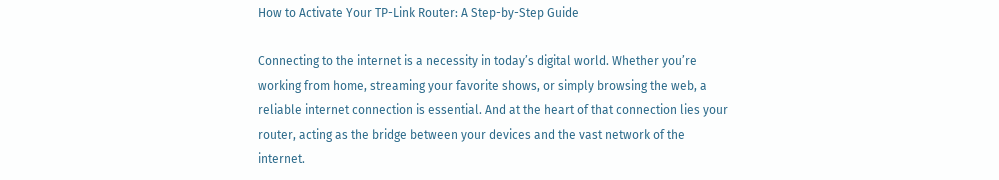How to Activate Your TP-Link Router: A Step-by-Step Guide

Connecting to the internet is a necessity in today’s digital world. Whether you’re working from home, streaming your favorite shows, or simply browsing the web, a reliable internet connection is essential. And at the heart of that connection lies your router, acting as the bridge between your devices and the vast network of the internet.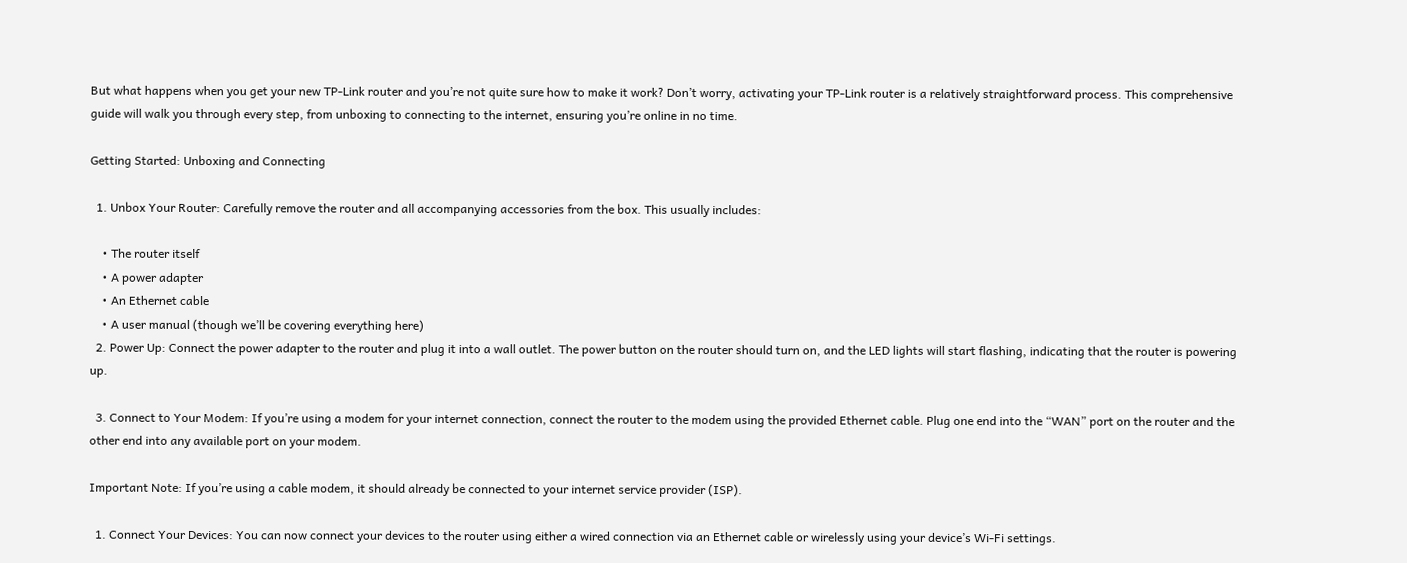But what happens when you get your new TP-Link router and you’re not quite sure how to make it work? Don’t worry, activating your TP-Link router is a relatively straightforward process. This comprehensive guide will walk you through every step, from unboxing to connecting to the internet, ensuring you’re online in no time.

Getting Started: Unboxing and Connecting

  1. Unbox Your Router: Carefully remove the router and all accompanying accessories from the box. This usually includes:

    • The router itself
    • A power adapter
    • An Ethernet cable
    • A user manual (though we’ll be covering everything here)
  2. Power Up: Connect the power adapter to the router and plug it into a wall outlet. The power button on the router should turn on, and the LED lights will start flashing, indicating that the router is powering up.

  3. Connect to Your Modem: If you’re using a modem for your internet connection, connect the router to the modem using the provided Ethernet cable. Plug one end into the “WAN” port on the router and the other end into any available port on your modem.

Important Note: If you’re using a cable modem, it should already be connected to your internet service provider (ISP).

  1. Connect Your Devices: You can now connect your devices to the router using either a wired connection via an Ethernet cable or wirelessly using your device’s Wi-Fi settings.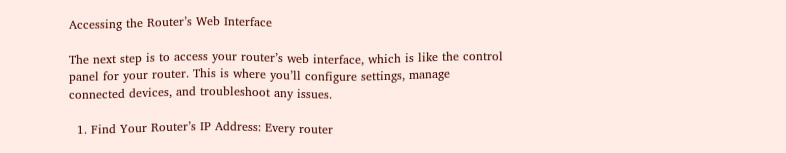Accessing the Router’s Web Interface

The next step is to access your router’s web interface, which is like the control panel for your router. This is where you’ll configure settings, manage connected devices, and troubleshoot any issues.

  1. Find Your Router’s IP Address: Every router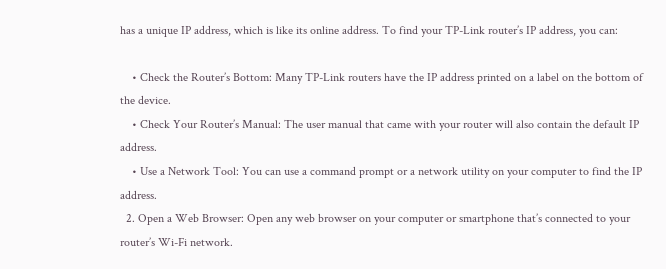has a unique IP address, which is like its online address. To find your TP-Link router’s IP address, you can:

    • Check the Router’s Bottom: Many TP-Link routers have the IP address printed on a label on the bottom of the device.
    • Check Your Router’s Manual: The user manual that came with your router will also contain the default IP address.
    • Use a Network Tool: You can use a command prompt or a network utility on your computer to find the IP address.
  2. Open a Web Browser: Open any web browser on your computer or smartphone that’s connected to your router’s Wi-Fi network.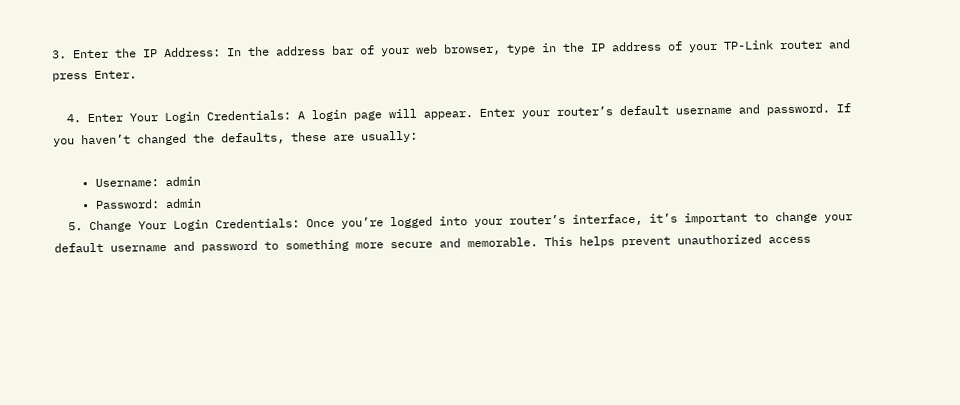3. Enter the IP Address: In the address bar of your web browser, type in the IP address of your TP-Link router and press Enter.

  4. Enter Your Login Credentials: A login page will appear. Enter your router’s default username and password. If you haven’t changed the defaults, these are usually:

    • Username: admin
    • Password: admin
  5. Change Your Login Credentials: Once you’re logged into your router’s interface, it’s important to change your default username and password to something more secure and memorable. This helps prevent unauthorized access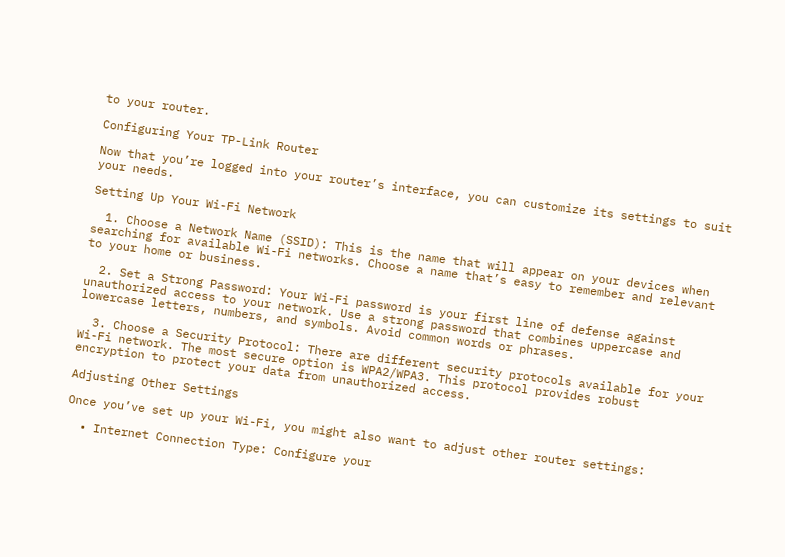to your router.

Configuring Your TP-Link Router

Now that you’re logged into your router’s interface, you can customize its settings to suit your needs.

Setting Up Your Wi-Fi Network

  1. Choose a Network Name (SSID): This is the name that will appear on your devices when searching for available Wi-Fi networks. Choose a name that’s easy to remember and relevant to your home or business.

  2. Set a Strong Password: Your Wi-Fi password is your first line of defense against unauthorized access to your network. Use a strong password that combines uppercase and lowercase letters, numbers, and symbols. Avoid common words or phrases.

  3. Choose a Security Protocol: There are different security protocols available for your Wi-Fi network. The most secure option is WPA2/WPA3. This protocol provides robust encryption to protect your data from unauthorized access.

Adjusting Other Settings

Once you’ve set up your Wi-Fi, you might also want to adjust other router settings:

  • Internet Connection Type: Configure your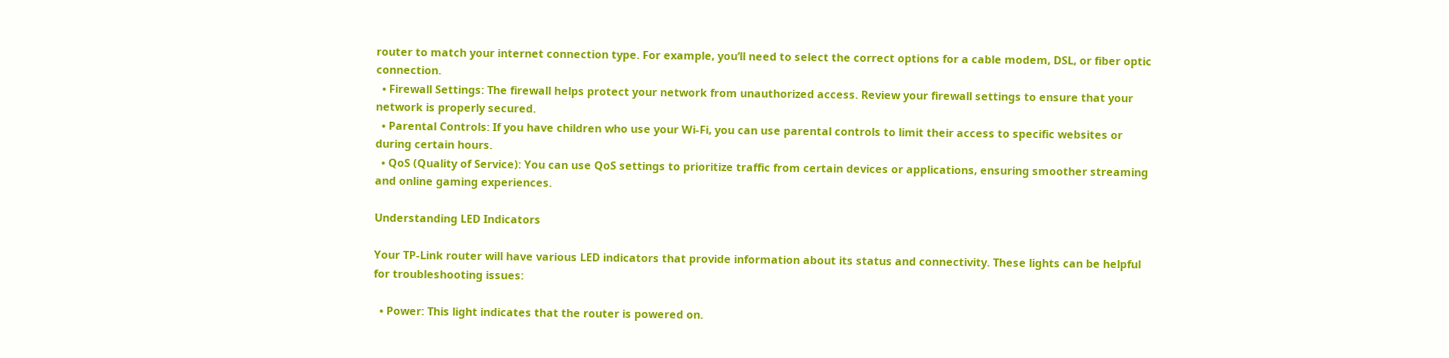router to match your internet connection type. For example, you’ll need to select the correct options for a cable modem, DSL, or fiber optic connection.
  • Firewall Settings: The firewall helps protect your network from unauthorized access. Review your firewall settings to ensure that your network is properly secured.
  • Parental Controls: If you have children who use your Wi-Fi, you can use parental controls to limit their access to specific websites or during certain hours.
  • QoS (Quality of Service): You can use QoS settings to prioritize traffic from certain devices or applications, ensuring smoother streaming and online gaming experiences.

Understanding LED Indicators

Your TP-Link router will have various LED indicators that provide information about its status and connectivity. These lights can be helpful for troubleshooting issues:

  • Power: This light indicates that the router is powered on.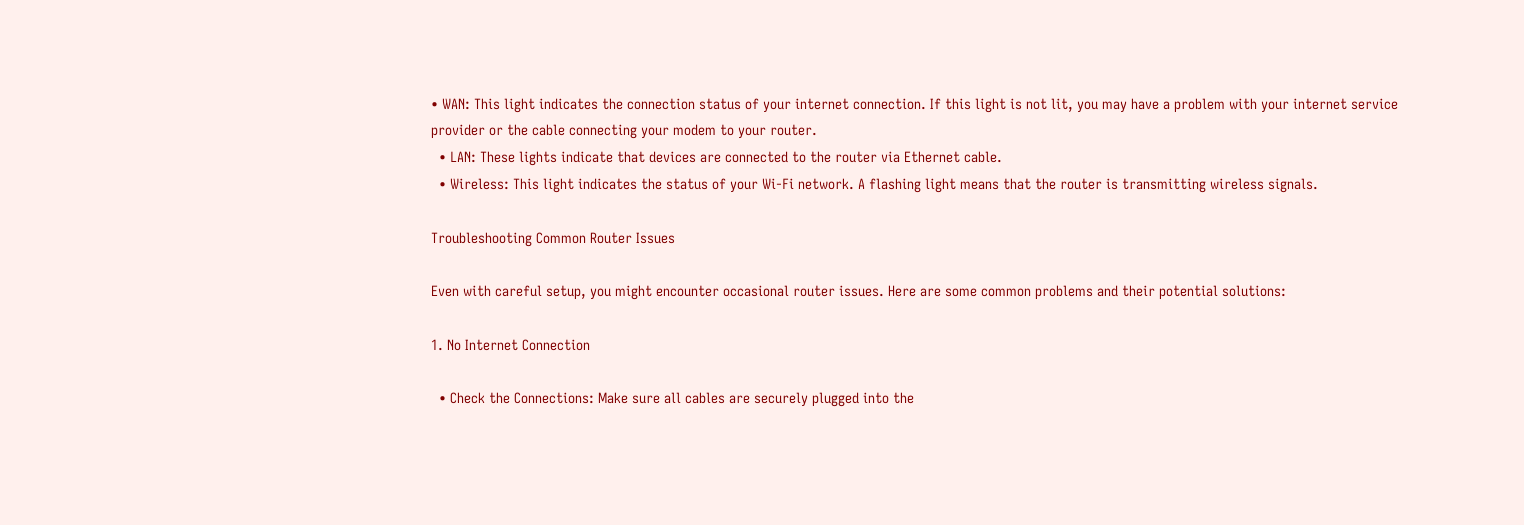• WAN: This light indicates the connection status of your internet connection. If this light is not lit, you may have a problem with your internet service provider or the cable connecting your modem to your router.
  • LAN: These lights indicate that devices are connected to the router via Ethernet cable.
  • Wireless: This light indicates the status of your Wi-Fi network. A flashing light means that the router is transmitting wireless signals.

Troubleshooting Common Router Issues

Even with careful setup, you might encounter occasional router issues. Here are some common problems and their potential solutions:

1. No Internet Connection

  • Check the Connections: Make sure all cables are securely plugged into the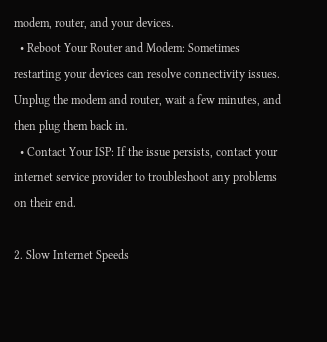modem, router, and your devices.
  • Reboot Your Router and Modem: Sometimes restarting your devices can resolve connectivity issues. Unplug the modem and router, wait a few minutes, and then plug them back in.
  • Contact Your ISP: If the issue persists, contact your internet service provider to troubleshoot any problems on their end.

2. Slow Internet Speeds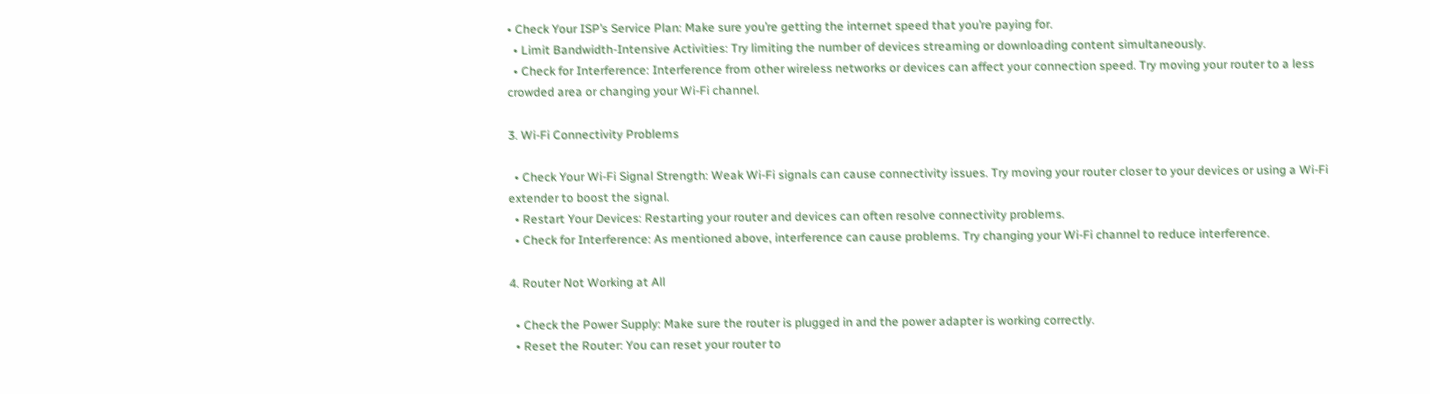• Check Your ISP’s Service Plan: Make sure you’re getting the internet speed that you’re paying for.
  • Limit Bandwidth-Intensive Activities: Try limiting the number of devices streaming or downloading content simultaneously.
  • Check for Interference: Interference from other wireless networks or devices can affect your connection speed. Try moving your router to a less crowded area or changing your Wi-Fi channel.

3. Wi-Fi Connectivity Problems

  • Check Your Wi-Fi Signal Strength: Weak Wi-Fi signals can cause connectivity issues. Try moving your router closer to your devices or using a Wi-Fi extender to boost the signal.
  • Restart Your Devices: Restarting your router and devices can often resolve connectivity problems.
  • Check for Interference: As mentioned above, interference can cause problems. Try changing your Wi-Fi channel to reduce interference.

4. Router Not Working at All

  • Check the Power Supply: Make sure the router is plugged in and the power adapter is working correctly.
  • Reset the Router: You can reset your router to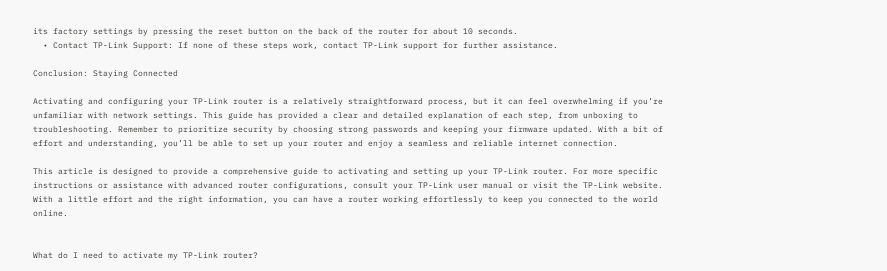its factory settings by pressing the reset button on the back of the router for about 10 seconds.
  • Contact TP-Link Support: If none of these steps work, contact TP-Link support for further assistance.

Conclusion: Staying Connected

Activating and configuring your TP-Link router is a relatively straightforward process, but it can feel overwhelming if you’re unfamiliar with network settings. This guide has provided a clear and detailed explanation of each step, from unboxing to troubleshooting. Remember to prioritize security by choosing strong passwords and keeping your firmware updated. With a bit of effort and understanding, you’ll be able to set up your router and enjoy a seamless and reliable internet connection.

This article is designed to provide a comprehensive guide to activating and setting up your TP-Link router. For more specific instructions or assistance with advanced router configurations, consult your TP-Link user manual or visit the TP-Link website. With a little effort and the right information, you can have a router working effortlessly to keep you connected to the world online.


What do I need to activate my TP-Link router?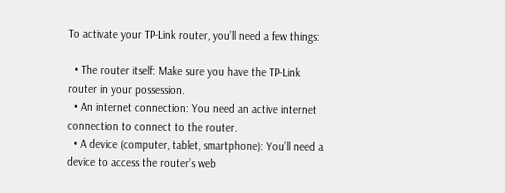To activate your TP-Link router, you’ll need a few things:

  • The router itself: Make sure you have the TP-Link router in your possession.
  • An internet connection: You need an active internet connection to connect to the router.
  • A device (computer, tablet, smartphone): You’ll need a device to access the router’s web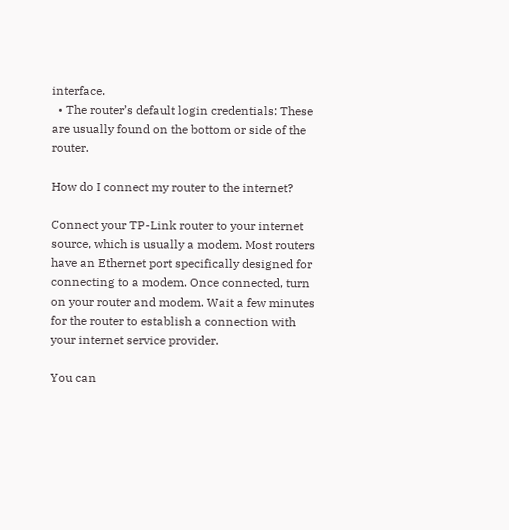interface.
  • The router’s default login credentials: These are usually found on the bottom or side of the router.

How do I connect my router to the internet?

Connect your TP-Link router to your internet source, which is usually a modem. Most routers have an Ethernet port specifically designed for connecting to a modem. Once connected, turn on your router and modem. Wait a few minutes for the router to establish a connection with your internet service provider.

You can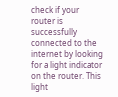check if your router is successfully connected to the internet by looking for a light indicator on the router. This light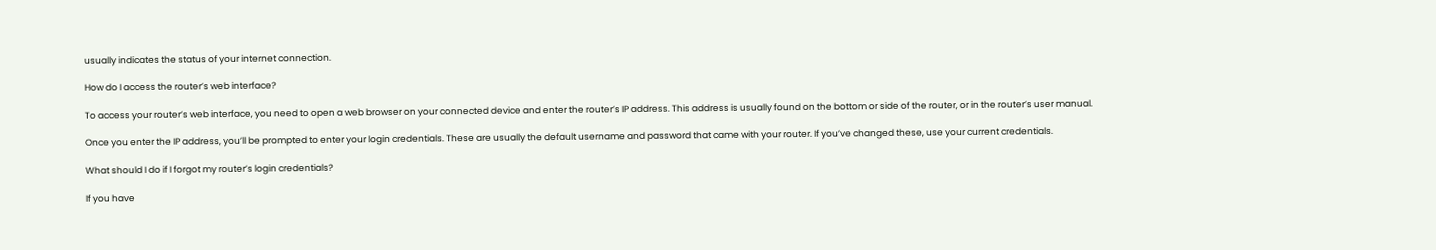usually indicates the status of your internet connection.

How do I access the router’s web interface?

To access your router’s web interface, you need to open a web browser on your connected device and enter the router’s IP address. This address is usually found on the bottom or side of the router, or in the router’s user manual.

Once you enter the IP address, you’ll be prompted to enter your login credentials. These are usually the default username and password that came with your router. If you’ve changed these, use your current credentials.

What should I do if I forgot my router’s login credentials?

If you have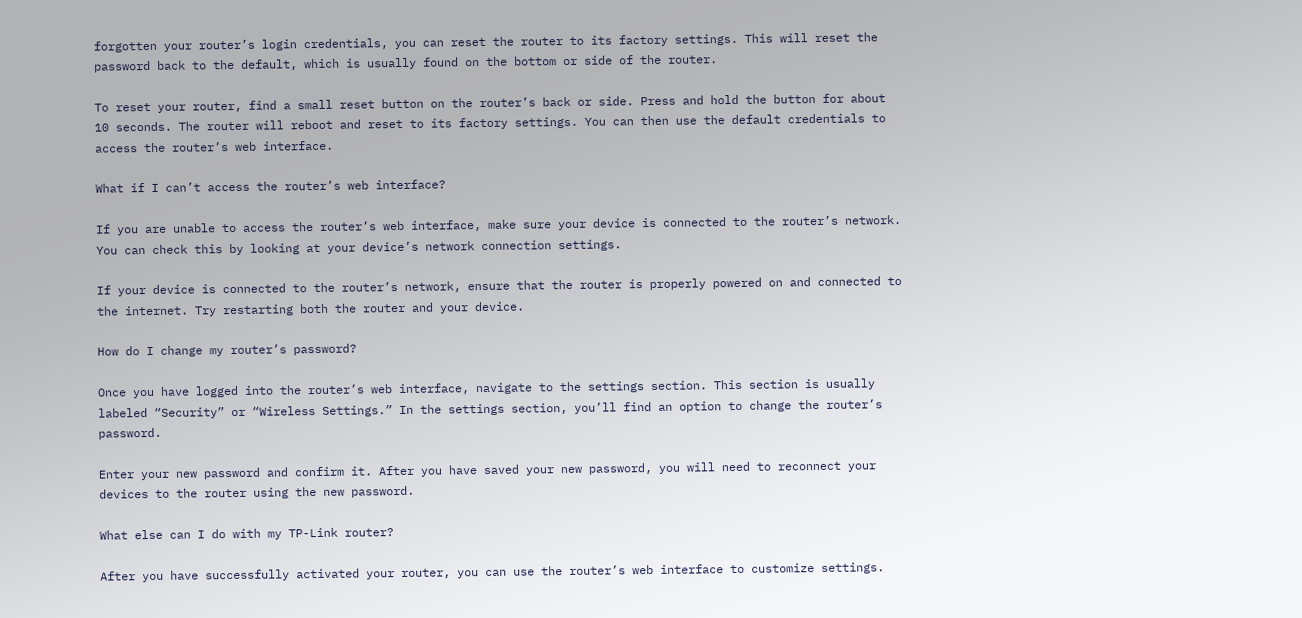forgotten your router’s login credentials, you can reset the router to its factory settings. This will reset the password back to the default, which is usually found on the bottom or side of the router.

To reset your router, find a small reset button on the router’s back or side. Press and hold the button for about 10 seconds. The router will reboot and reset to its factory settings. You can then use the default credentials to access the router’s web interface.

What if I can’t access the router’s web interface?

If you are unable to access the router’s web interface, make sure your device is connected to the router’s network. You can check this by looking at your device’s network connection settings.

If your device is connected to the router’s network, ensure that the router is properly powered on and connected to the internet. Try restarting both the router and your device.

How do I change my router’s password?

Once you have logged into the router’s web interface, navigate to the settings section. This section is usually labeled “Security” or “Wireless Settings.” In the settings section, you’ll find an option to change the router’s password.

Enter your new password and confirm it. After you have saved your new password, you will need to reconnect your devices to the router using the new password.

What else can I do with my TP-Link router?

After you have successfully activated your router, you can use the router’s web interface to customize settings.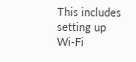This includes setting up Wi-Fi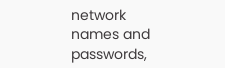network names and passwords,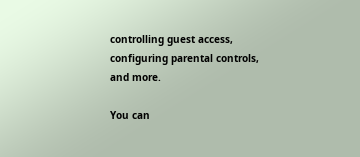controlling guest access, configuring parental controls, and more.

You can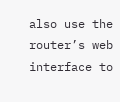also use the router’s web interface to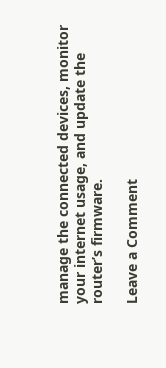manage the connected devices, monitor your internet usage, and update the router’s firmware.

Leave a Comment